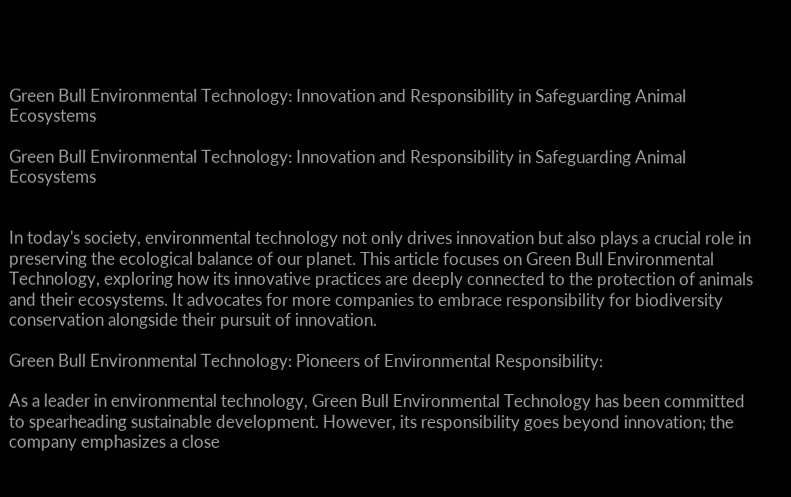Green Bull Environmental Technology: Innovation and Responsibility in Safeguarding Animal Ecosystems

Green Bull Environmental Technology: Innovation and Responsibility in Safeguarding Animal Ecosystems


In today's society, environmental technology not only drives innovation but also plays a crucial role in preserving the ecological balance of our planet. This article focuses on Green Bull Environmental Technology, exploring how its innovative practices are deeply connected to the protection of animals and their ecosystems. It advocates for more companies to embrace responsibility for biodiversity conservation alongside their pursuit of innovation.

Green Bull Environmental Technology: Pioneers of Environmental Responsibility:

As a leader in environmental technology, Green Bull Environmental Technology has been committed to spearheading sustainable development. However, its responsibility goes beyond innovation; the company emphasizes a close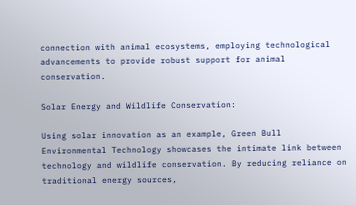connection with animal ecosystems, employing technological advancements to provide robust support for animal conservation.

Solar Energy and Wildlife Conservation:

Using solar innovation as an example, Green Bull Environmental Technology showcases the intimate link between technology and wildlife conservation. By reducing reliance on traditional energy sources,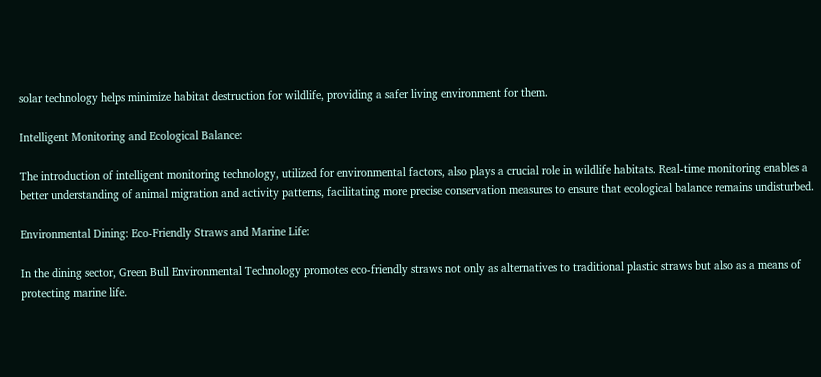solar technology helps minimize habitat destruction for wildlife, providing a safer living environment for them.

Intelligent Monitoring and Ecological Balance:

The introduction of intelligent monitoring technology, utilized for environmental factors, also plays a crucial role in wildlife habitats. Real-time monitoring enables a better understanding of animal migration and activity patterns, facilitating more precise conservation measures to ensure that ecological balance remains undisturbed.

Environmental Dining: Eco-Friendly Straws and Marine Life:

In the dining sector, Green Bull Environmental Technology promotes eco-friendly straws not only as alternatives to traditional plastic straws but also as a means of protecting marine life.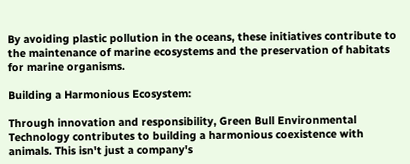By avoiding plastic pollution in the oceans, these initiatives contribute to the maintenance of marine ecosystems and the preservation of habitats for marine organisms.

Building a Harmonious Ecosystem:

Through innovation and responsibility, Green Bull Environmental Technology contributes to building a harmonious coexistence with animals. This isn't just a company's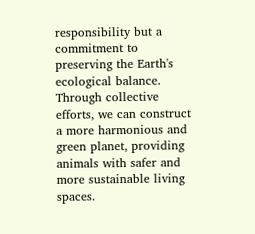responsibility but a commitment to preserving the Earth's ecological balance. Through collective efforts, we can construct a more harmonious and green planet, providing animals with safer and more sustainable living spaces.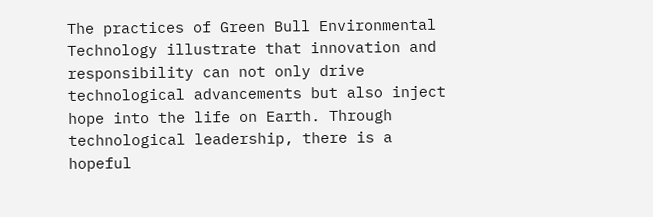The practices of Green Bull Environmental Technology illustrate that innovation and responsibility can not only drive technological advancements but also inject hope into the life on Earth. Through technological leadership, there is a hopeful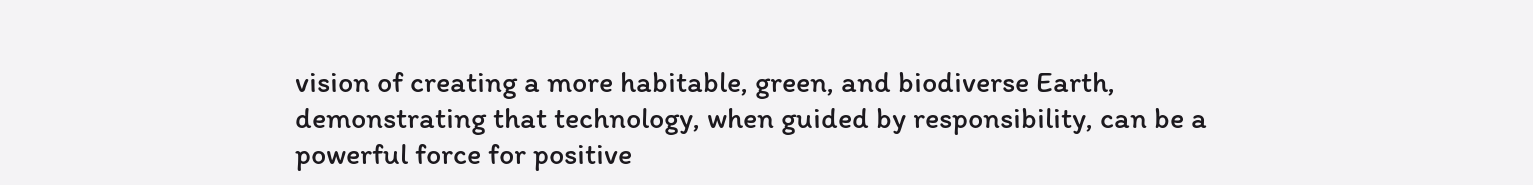vision of creating a more habitable, green, and biodiverse Earth, demonstrating that technology, when guided by responsibility, can be a powerful force for positive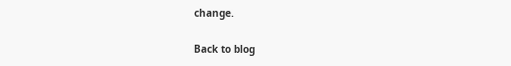change.

Back to blog